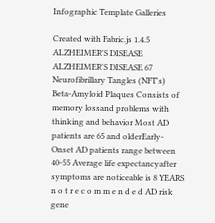Infographic Template Galleries

Created with Fabric.js 1.4.5 ALZHEIMER'S DISEASE ALZHEIMER'S DISEASE 67 Neurofibrillary Tangles (NFT's) Beta-Amyloid Plaques Consists of memory lossand problems with thinking and behavior Most AD patients are 65 and olderEarly-Onset AD patients range between 40-55 Average life expectancyafter symptoms are noticeable is 8 YEARS n o t r e c o m m e n d e d AD risk gene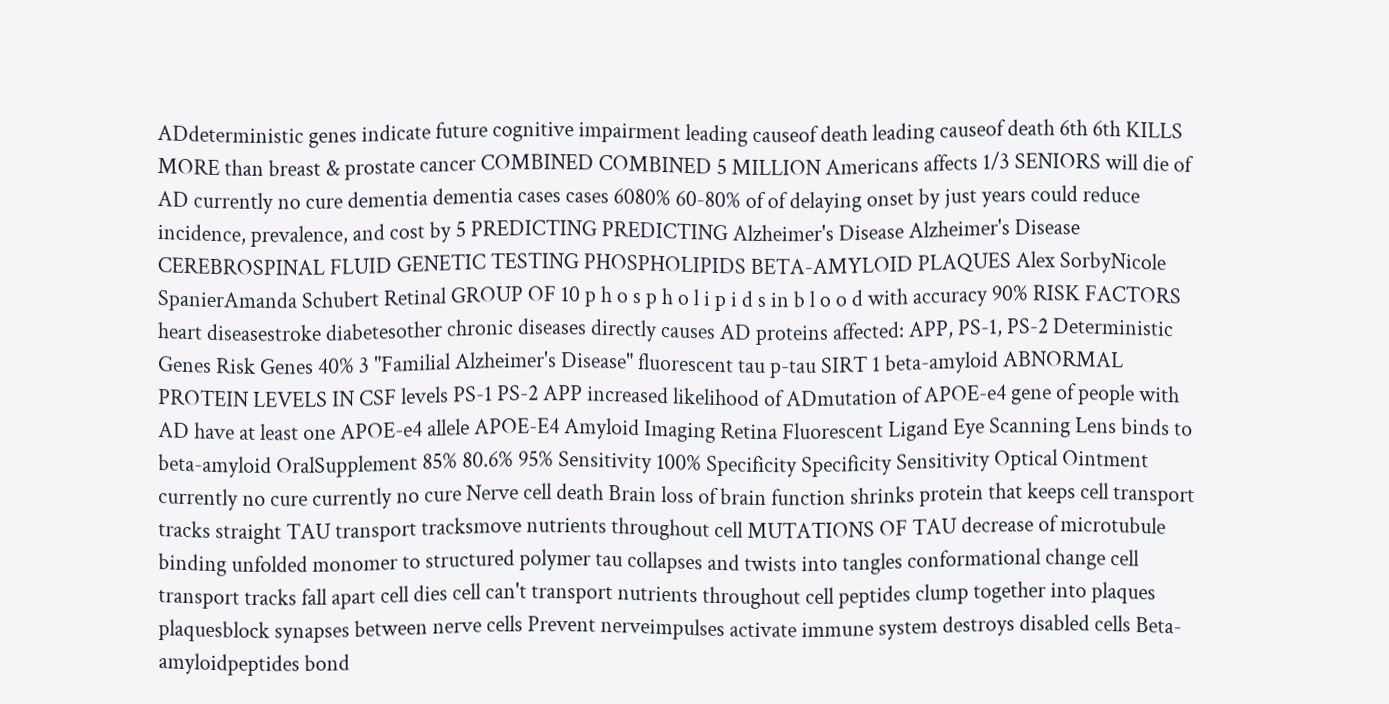ADdeterministic genes indicate future cognitive impairment leading causeof death leading causeof death 6th 6th KILLS MORE than breast & prostate cancer COMBINED COMBINED 5 MILLION Americans affects 1/3 SENIORS will die of AD currently no cure dementia dementia cases cases 6080% 60-80% of of delaying onset by just years could reduce incidence, prevalence, and cost by 5 PREDICTING PREDICTING Alzheimer's Disease Alzheimer's Disease CEREBROSPINAL FLUID GENETIC TESTING PHOSPHOLIPIDS BETA-AMYLOID PLAQUES Alex SorbyNicole SpanierAmanda Schubert Retinal GROUP OF 10 p h o s p h o l i p i d s in b l o o d with accuracy 90% RISK FACTORS heart diseasestroke diabetesother chronic diseases directly causes AD proteins affected: APP, PS-1, PS-2 Deterministic Genes Risk Genes 40% 3 "Familial Alzheimer's Disease" fluorescent tau p-tau SIRT 1 beta-amyloid ABNORMAL PROTEIN LEVELS IN CSF levels PS-1 PS-2 APP increased likelihood of ADmutation of APOE-e4 gene of people with AD have at least one APOE-e4 allele APOE-E4 Amyloid Imaging Retina Fluorescent Ligand Eye Scanning Lens binds to beta-amyloid OralSupplement 85% 80.6% 95% Sensitivity 100% Specificity Specificity Sensitivity Optical Ointment currently no cure currently no cure Nerve cell death Brain loss of brain function shrinks protein that keeps cell transport tracks straight TAU transport tracksmove nutrients throughout cell MUTATIONS OF TAU decrease of microtubule binding unfolded monomer to structured polymer tau collapses and twists into tangles conformational change cell transport tracks fall apart cell dies cell can't transport nutrients throughout cell peptides clump together into plaques plaquesblock synapses between nerve cells Prevent nerveimpulses activate immune system destroys disabled cells Beta-amyloidpeptides bond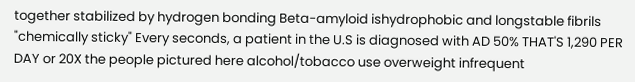together stabilized by hydrogen bonding Beta-amyloid ishydrophobic and longstable fibrils "chemically sticky" Every seconds, a patient in the U.S is diagnosed with AD 50% THAT'S 1,290 PER DAY or 20X the people pictured here alcohol/tobacco use overweight infrequent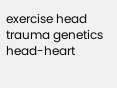exercise head trauma genetics head-heart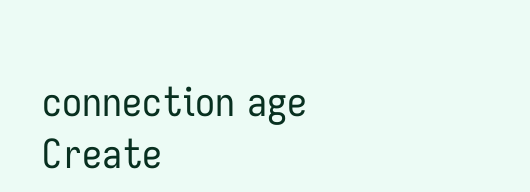connection age
Create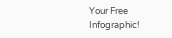Your Free Infographic!